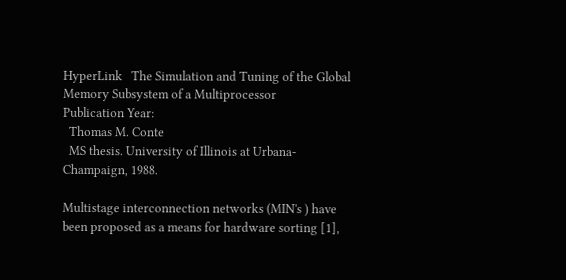HyperLink   The Simulation and Tuning of the Global Memory Subsystem of a Multiprocessor
Publication Year:
  Thomas M. Conte
  MS thesis. University of Illinois at Urbana-Champaign, 1988.

Multistage interconnection networks (MIN's ) have been proposed as a means for hardware sorting [1],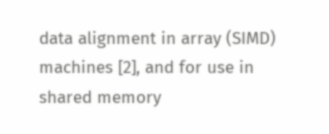data alignment in array (SIMD) machines [2], and for use in shared memory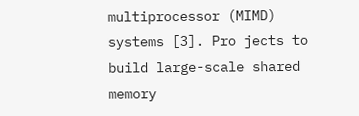multiprocessor (MIMD) systems [3]. Pro jects to build large-scale shared memory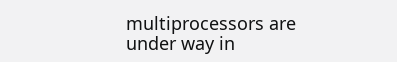multiprocessors are under way in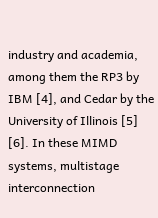industry and academia, among them the RP3 by IBM [4], and Cedar by the University of Illinois [5] [6]. In these MIMD systems, multistage interconnection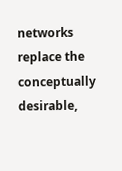networks replace the conceptually desirable,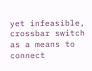yet infeasible, crossbar switch as a means to connect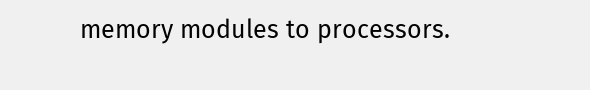memory modules to processors.